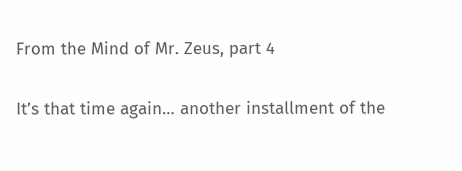From the Mind of Mr. Zeus, part 4

It’s that time again… another installment of the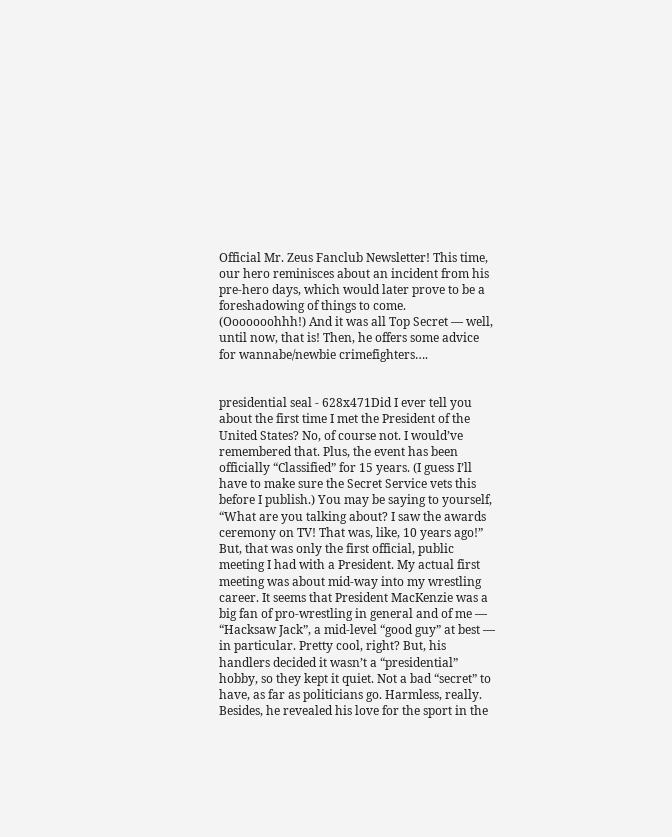Official Mr. Zeus Fanclub Newsletter! This time, our hero reminisces about an incident from his pre-hero days, which would later prove to be a foreshadowing of things to come. (Ooooooohhh!) And it was all Top Secret — well, until now, that is! Then, he offers some advice for wannabe/newbie crimefighters….


presidential seal - 628x471Did I ever tell you about the first time I met the President of the United States? No, of course not. I would’ve remembered that. Plus, the event has been officially “Classified” for 15 years. (I guess I’ll have to make sure the Secret Service vets this before I publish.) You may be saying to yourself, “What are you talking about? I saw the awards ceremony on TV! That was, like, 10 years ago!” But, that was only the first official, public meeting I had with a President. My actual first meeting was about mid-way into my wrestling career. It seems that President MacKenzie was a big fan of pro-wrestling in general and of me — “Hacksaw Jack”, a mid-level “good guy” at best — in particular. Pretty cool, right? But, his handlers decided it wasn’t a “presidential” hobby, so they kept it quiet. Not a bad “secret” to have, as far as politicians go. Harmless, really. Besides, he revealed his love for the sport in the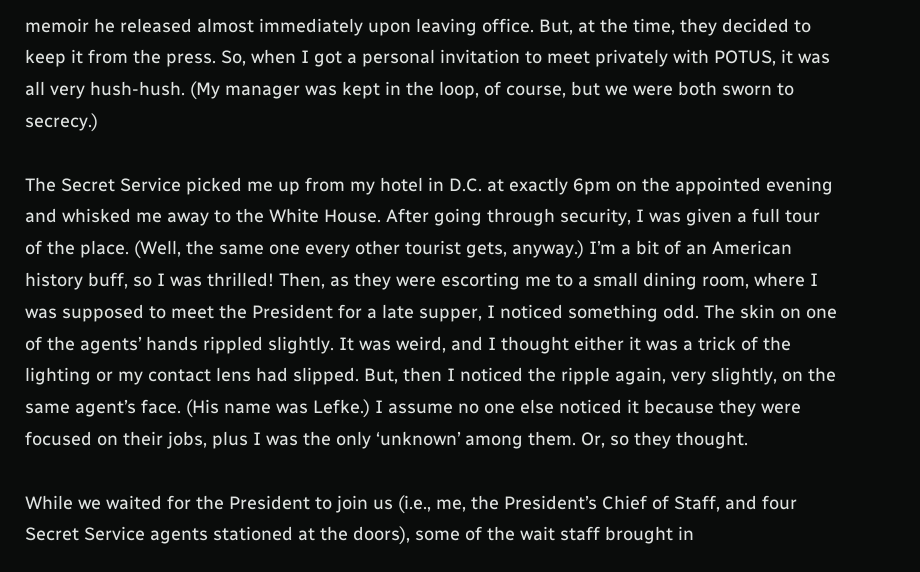memoir he released almost immediately upon leaving office. But, at the time, they decided to keep it from the press. So, when I got a personal invitation to meet privately with POTUS, it was all very hush-hush. (My manager was kept in the loop, of course, but we were both sworn to secrecy.)

The Secret Service picked me up from my hotel in D.C. at exactly 6pm on the appointed evening and whisked me away to the White House. After going through security, I was given a full tour of the place. (Well, the same one every other tourist gets, anyway.) I’m a bit of an American history buff, so I was thrilled! Then, as they were escorting me to a small dining room, where I was supposed to meet the President for a late supper, I noticed something odd. The skin on one of the agents’ hands rippled slightly. It was weird, and I thought either it was a trick of the lighting or my contact lens had slipped. But, then I noticed the ripple again, very slightly, on the same agent’s face. (His name was Lefke.) I assume no one else noticed it because they were focused on their jobs, plus I was the only ‘unknown’ among them. Or, so they thought.

While we waited for the President to join us (i.e., me, the President’s Chief of Staff, and four Secret Service agents stationed at the doors), some of the wait staff brought in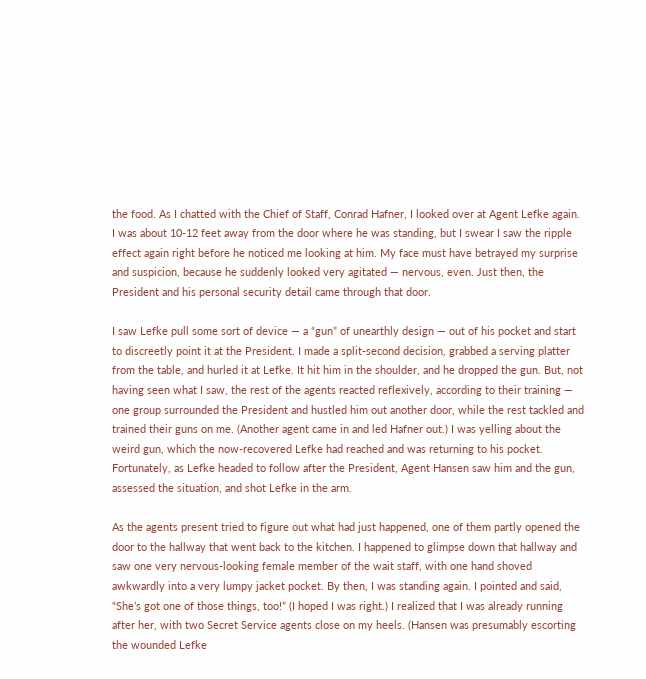the food. As I chatted with the Chief of Staff, Conrad Hafner, I looked over at Agent Lefke again. I was about 10-12 feet away from the door where he was standing, but I swear I saw the ripple effect again right before he noticed me looking at him. My face must have betrayed my surprise and suspicion, because he suddenly looked very agitated — nervous, even. Just then, the President and his personal security detail came through that door.

I saw Lefke pull some sort of device — a “gun” of unearthly design — out of his pocket and start to discreetly point it at the President. I made a split-second decision, grabbed a serving platter from the table, and hurled it at Lefke. It hit him in the shoulder, and he dropped the gun. But, not having seen what I saw, the rest of the agents reacted reflexively, according to their training — one group surrounded the President and hustled him out another door, while the rest tackled and trained their guns on me. (Another agent came in and led Hafner out.) I was yelling about the weird gun, which the now-recovered Lefke had reached and was returning to his pocket. Fortunately, as Lefke headed to follow after the President, Agent Hansen saw him and the gun, assessed the situation, and shot Lefke in the arm.

As the agents present tried to figure out what had just happened, one of them partly opened the door to the hallway that went back to the kitchen. I happened to glimpse down that hallway and saw one very nervous-looking female member of the wait staff, with one hand shoved awkwardly into a very lumpy jacket pocket. By then, I was standing again. I pointed and said, “She’s got one of those things, too!” (I hoped I was right.) I realized that I was already running after her, with two Secret Service agents close on my heels. (Hansen was presumably escorting the wounded Lefke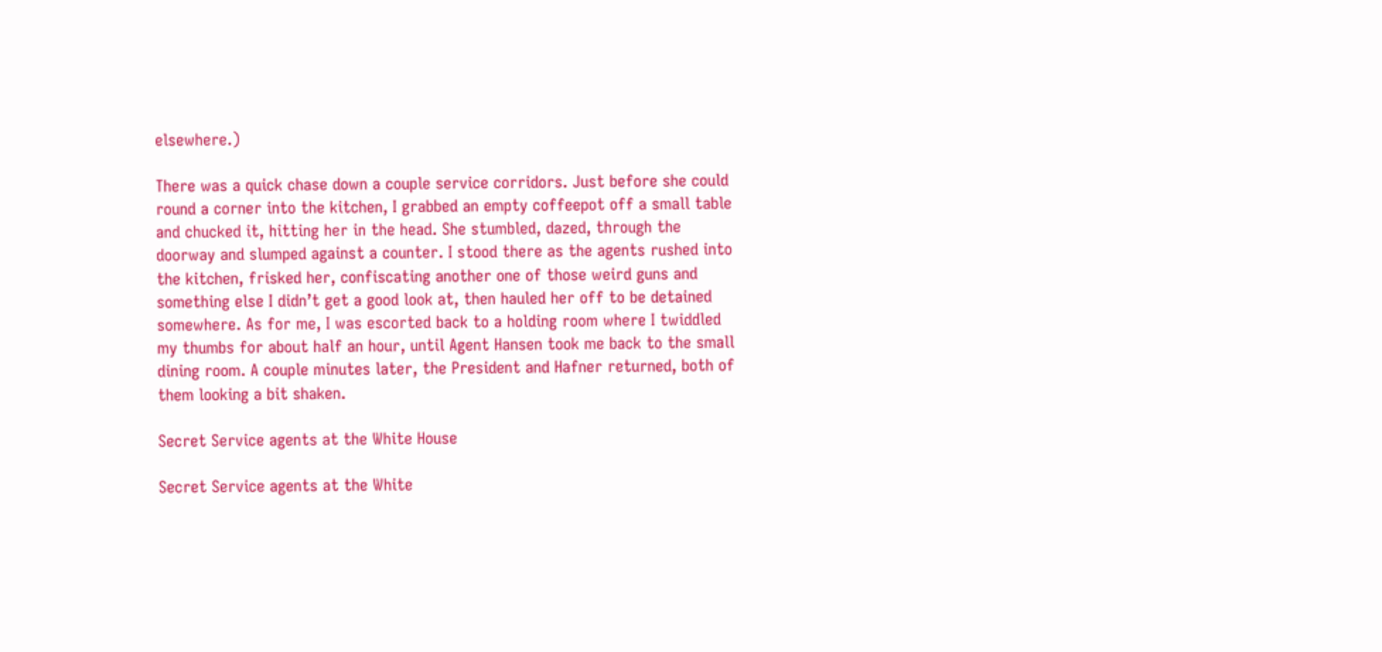elsewhere.)

There was a quick chase down a couple service corridors. Just before she could round a corner into the kitchen, I grabbed an empty coffeepot off a small table and chucked it, hitting her in the head. She stumbled, dazed, through the doorway and slumped against a counter. I stood there as the agents rushed into the kitchen, frisked her, confiscating another one of those weird guns and something else I didn’t get a good look at, then hauled her off to be detained somewhere. As for me, I was escorted back to a holding room where I twiddled my thumbs for about half an hour, until Agent Hansen took me back to the small dining room. A couple minutes later, the President and Hafner returned, both of them looking a bit shaken.

Secret Service agents at the White House

Secret Service agents at the White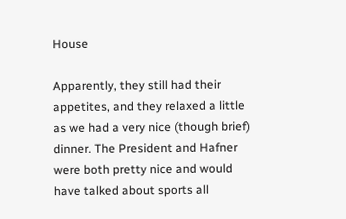House

Apparently, they still had their appetites, and they relaxed a little as we had a very nice (though brief) dinner. The President and Hafner were both pretty nice and would have talked about sports all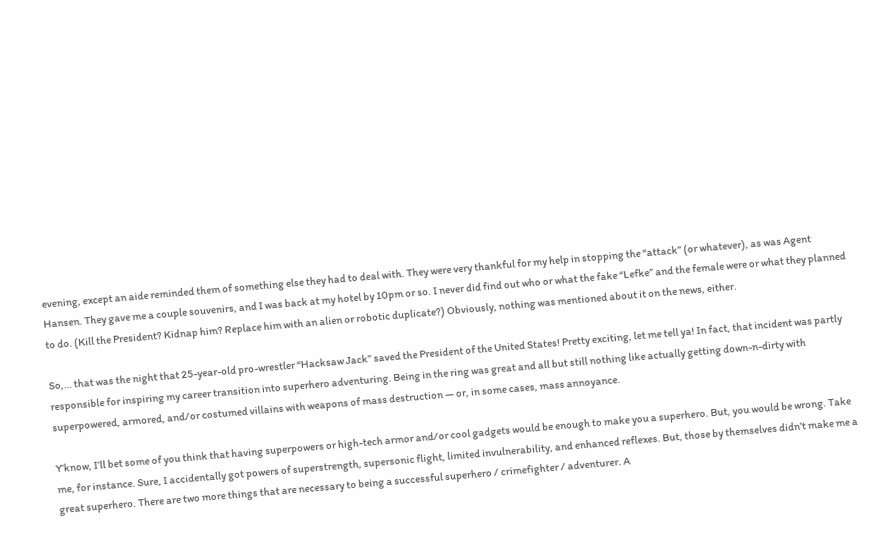evening, except an aide reminded them of something else they had to deal with. They were very thankful for my help in stopping the “attack” (or whatever), as was Agent Hansen. They gave me a couple souvenirs, and I was back at my hotel by 10pm or so. I never did find out who or what the fake “Lefke” and the female were or what they planned to do. (Kill the President? Kidnap him? Replace him with an alien or robotic duplicate?) Obviously, nothing was mentioned about it on the news, either.

So,… that was the night that 25-year-old pro-wrestler “Hacksaw Jack” saved the President of the United States! Pretty exciting, let me tell ya! In fact, that incident was partly responsible for inspiring my career transition into superhero adventuring. Being in the ring was great and all but still nothing like actually getting down-n-dirty with superpowered, armored, and/or costumed villains with weapons of mass destruction — or, in some cases, mass annoyance.

Y’know, I’ll bet some of you think that having superpowers or high-tech armor and/or cool gadgets would be enough to make you a superhero. But, you would be wrong. Take me, for instance. Sure, I accidentally got powers of superstrength, supersonic flight, limited invulnerability, and enhanced reflexes. But, those by themselves didn’t make me a great superhero. There are two more things that are necessary to being a successful superhero / crimefighter / adventurer. A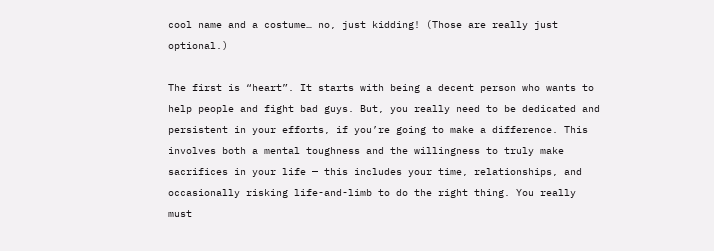cool name and a costume… no, just kidding! (Those are really just optional.)

The first is “heart”. It starts with being a decent person who wants to help people and fight bad guys. But, you really need to be dedicated and persistent in your efforts, if you’re going to make a difference. This involves both a mental toughness and the willingness to truly make sacrifices in your life — this includes your time, relationships, and occasionally risking life-and-limb to do the right thing. You really must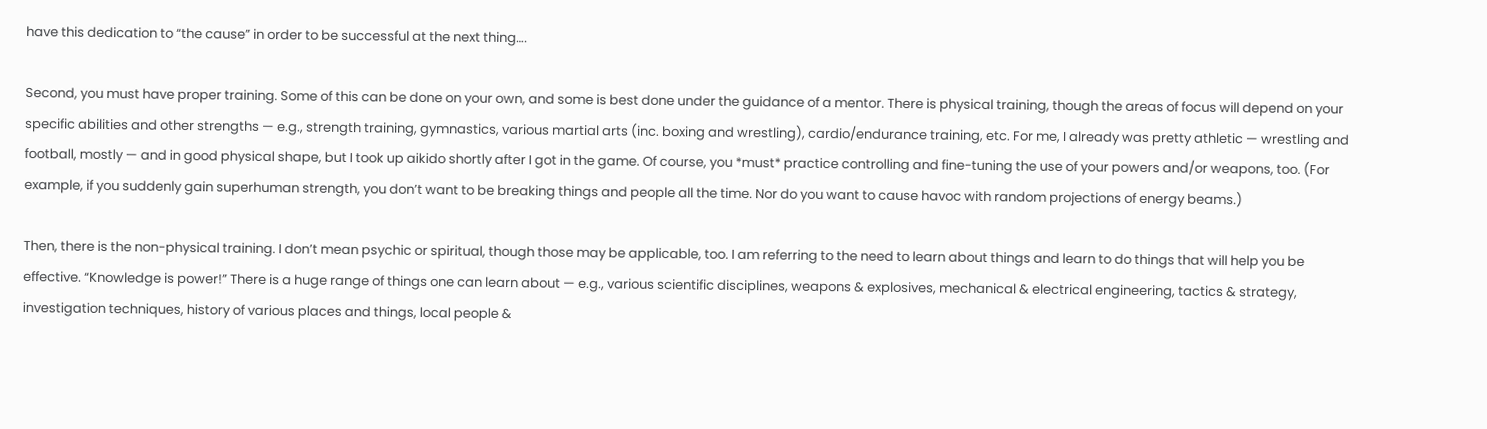have this dedication to “the cause” in order to be successful at the next thing….

Second, you must have proper training. Some of this can be done on your own, and some is best done under the guidance of a mentor. There is physical training, though the areas of focus will depend on your specific abilities and other strengths — e.g., strength training, gymnastics, various martial arts (inc. boxing and wrestling), cardio/endurance training, etc. For me, I already was pretty athletic — wrestling and football, mostly — and in good physical shape, but I took up aikido shortly after I got in the game. Of course, you *must* practice controlling and fine-tuning the use of your powers and/or weapons, too. (For example, if you suddenly gain superhuman strength, you don’t want to be breaking things and people all the time. Nor do you want to cause havoc with random projections of energy beams.)

Then, there is the non-physical training. I don’t mean psychic or spiritual, though those may be applicable, too. I am referring to the need to learn about things and learn to do things that will help you be effective. “Knowledge is power!” There is a huge range of things one can learn about — e.g., various scientific disciplines, weapons & explosives, mechanical & electrical engineering, tactics & strategy, investigation techniques, history of various places and things, local people &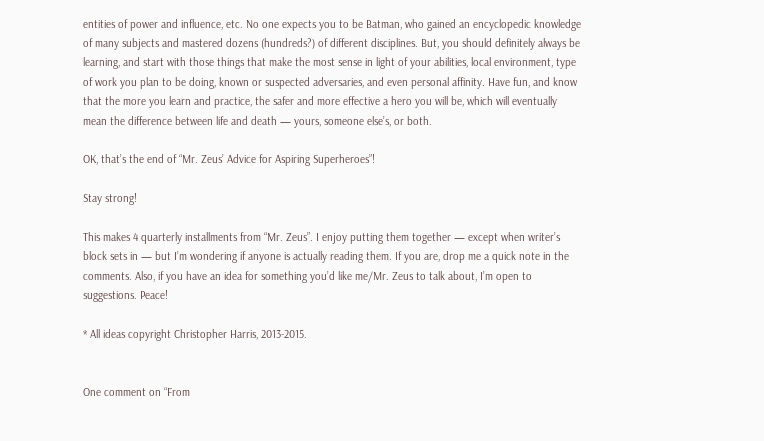entities of power and influence, etc. No one expects you to be Batman, who gained an encyclopedic knowledge of many subjects and mastered dozens (hundreds?) of different disciplines. But, you should definitely always be learning, and start with those things that make the most sense in light of your abilities, local environment, type of work you plan to be doing, known or suspected adversaries, and even personal affinity. Have fun, and know that the more you learn and practice, the safer and more effective a hero you will be, which will eventually mean the difference between life and death — yours, someone else’s, or both.

OK, that’s the end of “Mr. Zeus’ Advice for Aspiring Superheroes”!

Stay strong!

This makes 4 quarterly installments from “Mr. Zeus”. I enjoy putting them together — except when writer’s block sets in — but I’m wondering if anyone is actually reading them. If you are, drop me a quick note in the comments. Also, if you have an idea for something you’d like me/Mr. Zeus to talk about, I’m open to suggestions. Peace!

* All ideas copyright Christopher Harris, 2013-2015.


One comment on “From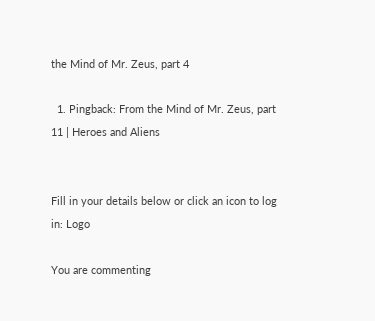the Mind of Mr. Zeus, part 4

  1. Pingback: From the Mind of Mr. Zeus, part 11 | Heroes and Aliens


Fill in your details below or click an icon to log in: Logo

You are commenting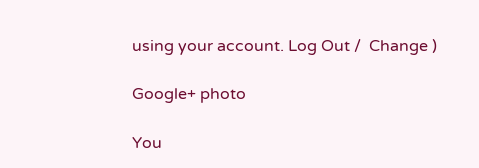using your account. Log Out /  Change )

Google+ photo

You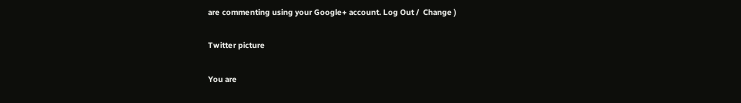are commenting using your Google+ account. Log Out /  Change )

Twitter picture

You are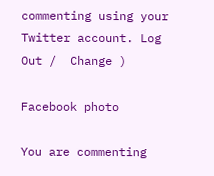commenting using your Twitter account. Log Out /  Change )

Facebook photo

You are commenting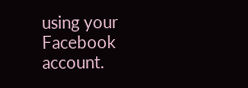using your Facebook account.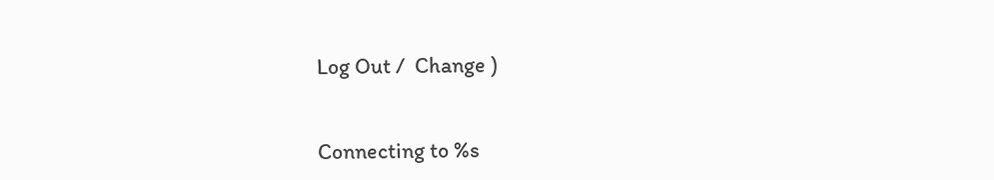Log Out /  Change )


Connecting to %s